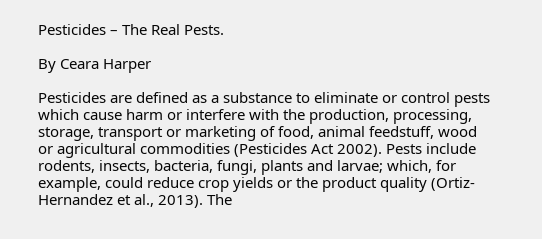Pesticides – The Real Pests.

By Ceara Harper

Pesticides are defined as a substance to eliminate or control pests which cause harm or interfere with the production, processing, storage, transport or marketing of food, animal feedstuff, wood or agricultural commodities (Pesticides Act 2002). Pests include rodents, insects, bacteria, fungi, plants and larvae; which, for example, could reduce crop yields or the product quality (Ortiz-Hernandez et al., 2013). The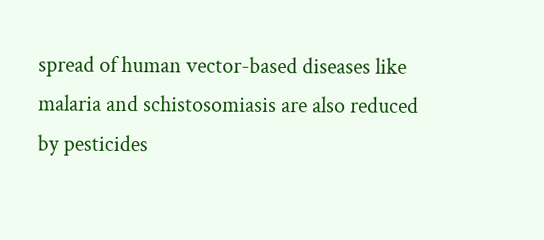spread of human vector-based diseases like malaria and schistosomiasis are also reduced by pesticides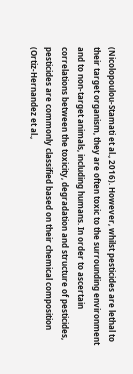(Nicolopoulou-Stamati et al., 2016). However, whilst pesticides are lethal to their target organism, they are often toxic to the surrounding environment and to non-target animals, including humans. In order to ascertain correlations between the toxicity, degradation and structure of pesticides, pesticides are commonly classified based on their chemical composition (Ortiz-Hernandez et al.,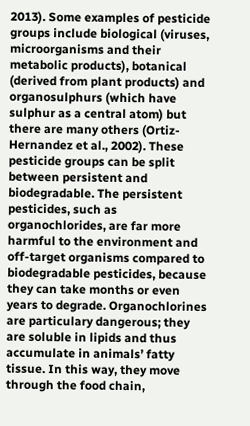2013). Some examples of pesticide groups include biological (viruses, microorganisms and their metabolic products), botanical (derived from plant products) and organosulphurs (which have sulphur as a central atom) but there are many others (Ortiz-Hernandez et al., 2002). These pesticide groups can be split between persistent and biodegradable. The persistent pesticides, such as organochlorides, are far more harmful to the environment and off-target organisms compared to biodegradable pesticides, because they can take months or even years to degrade. Organochlorines are particulary dangerous; they are soluble in lipids and thus accumulate in animals’ fatty tissue. In this way, they move through the food chain,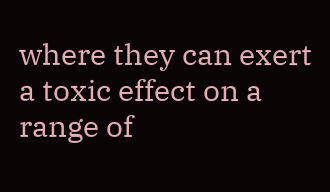where they can exert a toxic effect on a range of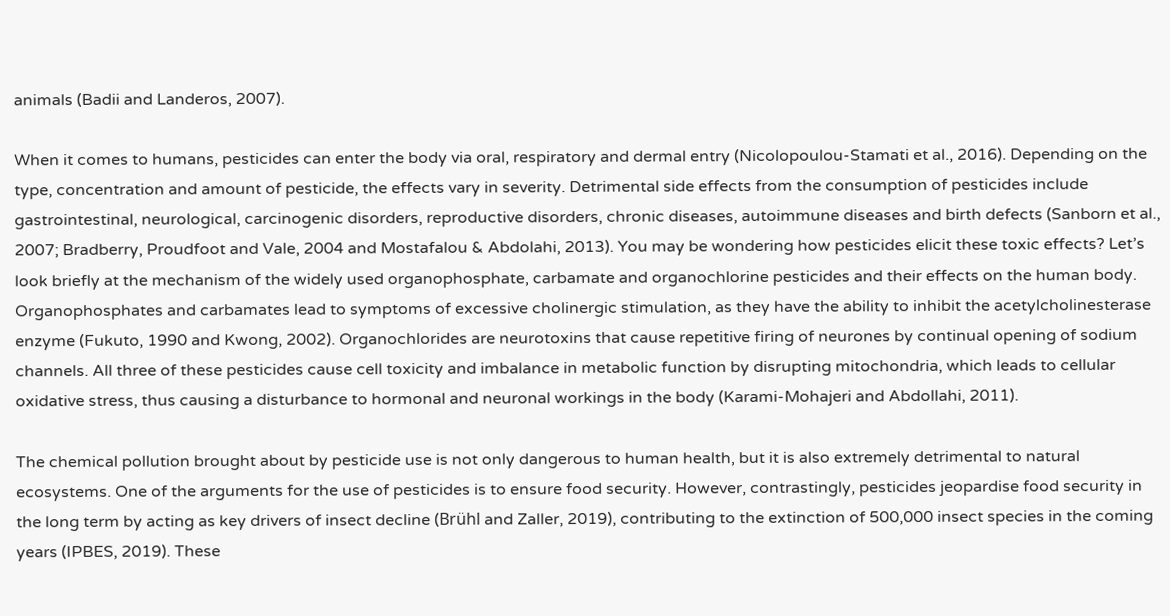animals (Badii and Landeros, 2007).

When it comes to humans, pesticides can enter the body via oral, respiratory and dermal entry (Nicolopoulou-Stamati et al., 2016). Depending on the type, concentration and amount of pesticide, the effects vary in severity. Detrimental side effects from the consumption of pesticides include gastrointestinal, neurological, carcinogenic disorders, reproductive disorders, chronic diseases, autoimmune diseases and birth defects (Sanborn et al., 2007; Bradberry, Proudfoot and Vale, 2004 and Mostafalou & Abdolahi, 2013). You may be wondering how pesticides elicit these toxic effects? Let’s look briefly at the mechanism of the widely used organophosphate, carbamate and organochlorine pesticides and their effects on the human body. Organophosphates and carbamates lead to symptoms of excessive cholinergic stimulation, as they have the ability to inhibit the acetylcholinesterase enzyme (Fukuto, 1990 and Kwong, 2002). Organochlorides are neurotoxins that cause repetitive firing of neurones by continual opening of sodium channels. All three of these pesticides cause cell toxicity and imbalance in metabolic function by disrupting mitochondria, which leads to cellular oxidative stress, thus causing a disturbance to hormonal and neuronal workings in the body (Karami-Mohajeri and Abdollahi, 2011).

The chemical pollution brought about by pesticide use is not only dangerous to human health, but it is also extremely detrimental to natural ecosystems. One of the arguments for the use of pesticides is to ensure food security. However, contrastingly, pesticides jeopardise food security in the long term by acting as key drivers of insect decline (Brühl and Zaller, 2019), contributing to the extinction of 500,000 insect species in the coming years (IPBES, 2019). These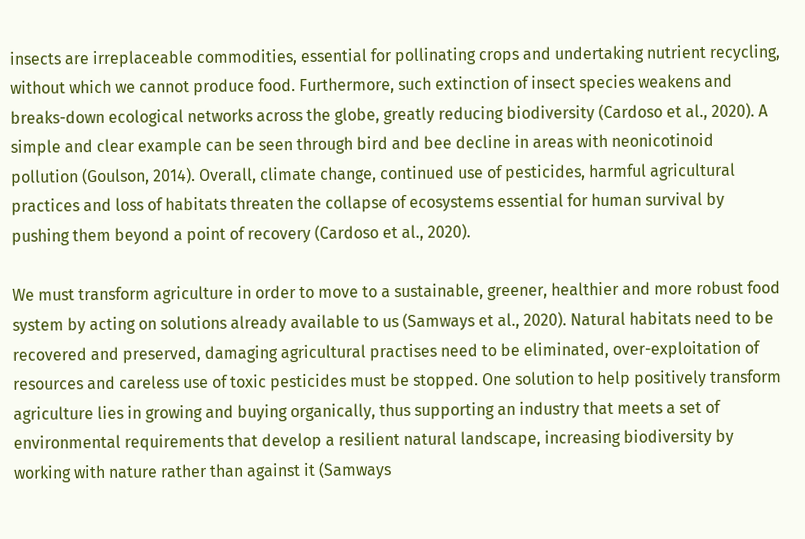insects are irreplaceable commodities, essential for pollinating crops and undertaking nutrient recycling, without which we cannot produce food. Furthermore, such extinction of insect species weakens and breaks-down ecological networks across the globe, greatly reducing biodiversity (Cardoso et al., 2020). A simple and clear example can be seen through bird and bee decline in areas with neonicotinoid pollution (Goulson, 2014). Overall, climate change, continued use of pesticides, harmful agricultural practices and loss of habitats threaten the collapse of ecosystems essential for human survival by pushing them beyond a point of recovery (Cardoso et al., 2020).

We must transform agriculture in order to move to a sustainable, greener, healthier and more robust food system by acting on solutions already available to us (Samways et al., 2020). Natural habitats need to be recovered and preserved, damaging agricultural practises need to be eliminated, over-exploitation of resources and careless use of toxic pesticides must be stopped. One solution to help positively transform agriculture lies in growing and buying organically, thus supporting an industry that meets a set of environmental requirements that develop a resilient natural landscape, increasing biodiversity by working with nature rather than against it (Samways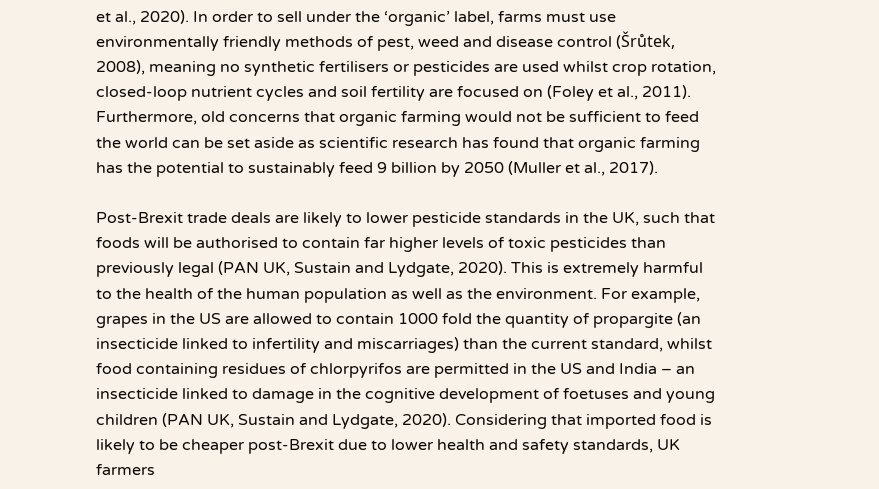et al., 2020). In order to sell under the ‘organic’ label, farms must use environmentally friendly methods of pest, weed and disease control (Šrůtek, 2008), meaning no synthetic fertilisers or pesticides are used whilst crop rotation, closed-loop nutrient cycles and soil fertility are focused on (Foley et al., 2011). Furthermore, old concerns that organic farming would not be sufficient to feed the world can be set aside as scientific research has found that organic farming has the potential to sustainably feed 9 billion by 2050 (Muller et al., 2017).

Post-Brexit trade deals are likely to lower pesticide standards in the UK, such that foods will be authorised to contain far higher levels of toxic pesticides than previously legal (PAN UK, Sustain and Lydgate, 2020). This is extremely harmful to the health of the human population as well as the environment. For example, grapes in the US are allowed to contain 1000 fold the quantity of propargite (an insecticide linked to infertility and miscarriages) than the current standard, whilst food containing residues of chlorpyrifos are permitted in the US and India – an insecticide linked to damage in the cognitive development of foetuses and young children (PAN UK, Sustain and Lydgate, 2020). Considering that imported food is likely to be cheaper post-Brexit due to lower health and safety standards, UK farmers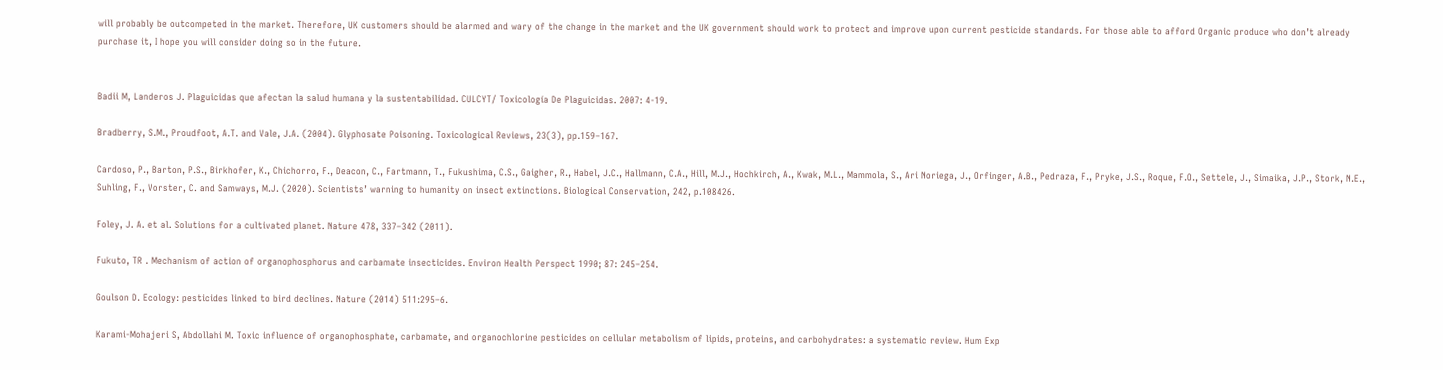will probably be outcompeted in the market. Therefore, UK customers should be alarmed and wary of the change in the market and the UK government should work to protect and improve upon current pesticide standards. For those able to afford Organic produce who don’t already purchase it, I hope you will consider doing so in the future.


Badii M, Landeros J. Plaguicidas que afectan la salud humana y la sustentabilidad. CULCYT/ Toxicología De Plaguicidas. 2007: 4-19.

Bradberry, S.M., Proudfoot, A.T. and Vale, J.A. (2004). Glyphosate Poisoning. Toxicological Reviews, 23(3), pp.159–167.

Cardoso, P., Barton, P.S., Birkhofer, K., Chichorro, F., Deacon, C., Fartmann, T., Fukushima, C.S., Gaigher, R., Habel, J.C., Hallmann, C.A., Hill, M.J., Hochkirch, A., Kwak, M.L., Mammola, S., Ari Noriega, J., Orfinger, A.B., Pedraza, F., Pryke, J.S., Roque, F.O., Settele, J., Simaika, J.P., Stork, N.E., Suhling, F., Vorster, C. and Samways, M.J. (2020). Scientists’ warning to humanity on insect extinctions. Biological Conservation, 242, p.108426.

Foley, J. A. et al. Solutions for a cultivated planet. Nature 478, 337–342 (2011).

Fukuto, TR . Mechanism of action of organophosphorus and carbamate insecticides. Environ Health Perspect 1990; 87: 245–254.

Goulson D. Ecology: pesticides linked to bird declines. Nature (2014) 511:295–6.

Karami-Mohajeri S, Abdollahi M. Toxic influence of organophosphate, carbamate, and organochlorine pesticides on cellular metabolism of lipids, proteins, and carbohydrates: a systematic review. Hum Exp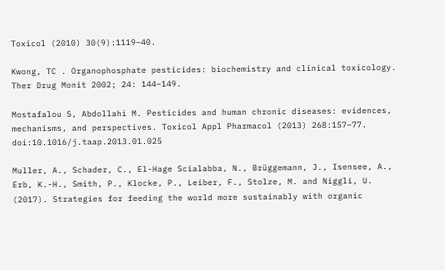Toxicol (2010) 30(9):1119–40.

Kwong, TC . Organophosphate pesticides: biochemistry and clinical toxicology. Ther Drug Monit 2002; 24: 144–149.

Mostafalou S, Abdollahi M. Pesticides and human chronic diseases: evidences, mechanisms, and perspectives. Toxicol Appl Pharmacol (2013) 268:157–77. doi:10.1016/j.taap.2013.01.025

Muller, A., Schader, C., El-Hage Scialabba, N., Brüggemann, J., Isensee, A., Erb, K.-H., Smith, P., Klocke, P., Leiber, F., Stolze, M. and Niggli, U. (2017). Strategies for feeding the world more sustainably with organic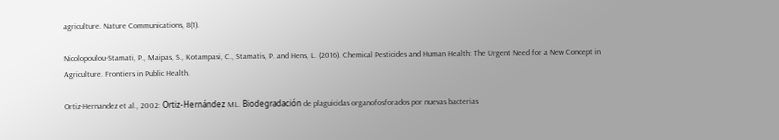agriculture. Nature Communications, 8(1).

Nicolopoulou-Stamati, P., Maipas, S., Kotampasi, C., Stamatis, P. and Hens, L. (2016). Chemical Pesticides and Human Health: The Urgent Need for a New Concept in Agriculture. Frontiers in Public Health.

Ortiz-Hernandez et al., 2002: Ortiz-Hernández ML. Biodegradación de plaguicidas organofosforados por nuevas bacterias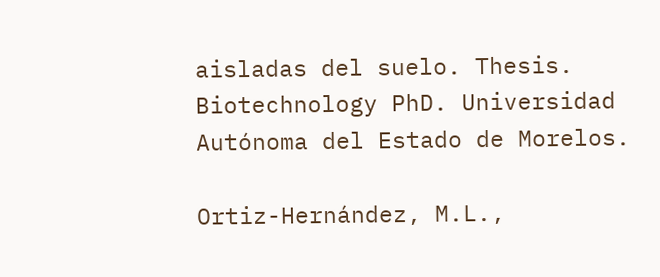aisladas del suelo. Thesis. Biotechnology PhD. Universidad Autónoma del Estado de Morelos.

Ortiz-Hernández, M.L.,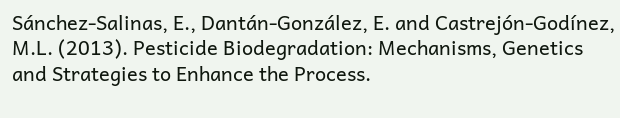Sánchez-Salinas, E., Dantán-González, E. and Castrejón-Godínez, M.L. (2013). Pesticide Biodegradation: Mechanisms, Genetics and Strategies to Enhance the Process.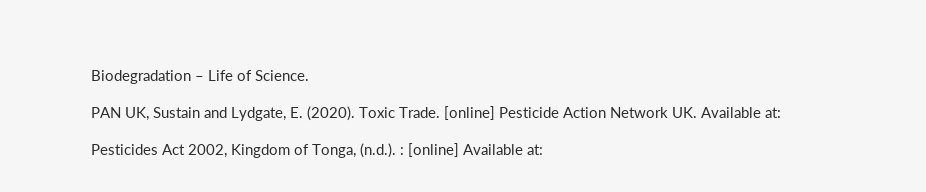Biodegradation – Life of Science.

PAN UK, Sustain and Lydgate, E. (2020). Toxic Trade. [online] Pesticide Action Network UK. Available at:

Pesticides Act 2002, Kingdom of Tonga, (n.d.). : [online] Available at: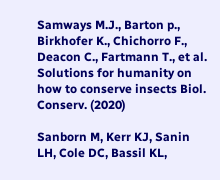Samways M.J., Barton p., Birkhofer K., Chichorro F., Deacon C., Fartmann T., et al. Solutions for humanity on how to conserve insects Biol. Conserv. (2020)

Sanborn M, Kerr KJ, Sanin LH, Cole DC, Bassil KL,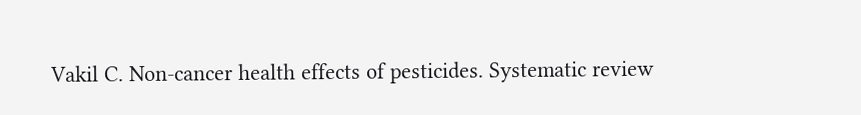Vakil C. Non-cancer health effects of pesticides. Systematic review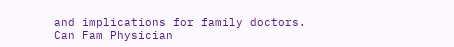and implications for family doctors. Can Fam Physician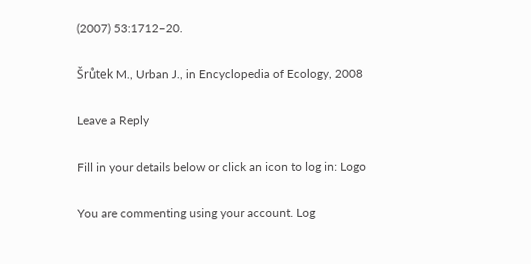(2007) 53:1712–20.

Šrůtek M., Urban J., in Encyclopedia of Ecology, 2008

Leave a Reply

Fill in your details below or click an icon to log in: Logo

You are commenting using your account. Log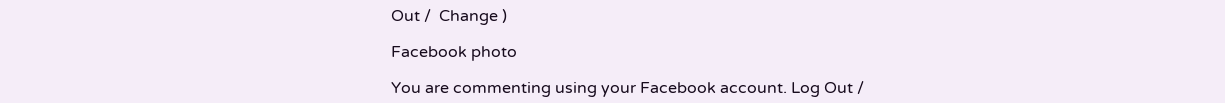Out /  Change )

Facebook photo

You are commenting using your Facebook account. Log Out /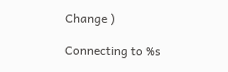Change )

Connecting to %s